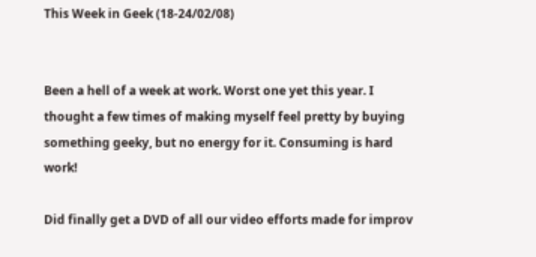This Week in Geek (18-24/02/08)


Been a hell of a week at work. Worst one yet this year. I thought a few times of making myself feel pretty by buying something geeky, but no energy for it. Consuming is hard work!

Did finally get a DVD of all our video efforts made for improv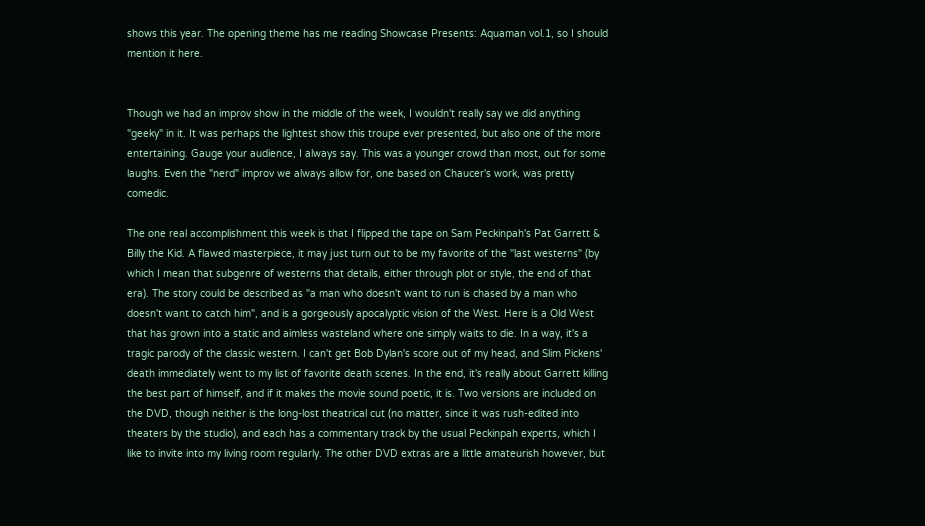shows this year. The opening theme has me reading Showcase Presents: Aquaman vol.1, so I should mention it here.


Though we had an improv show in the middle of the week, I wouldn't really say we did anything "geeky" in it. It was perhaps the lightest show this troupe ever presented, but also one of the more entertaining. Gauge your audience, I always say. This was a younger crowd than most, out for some laughs. Even the "nerd" improv we always allow for, one based on Chaucer's work, was pretty comedic.

The one real accomplishment this week is that I flipped the tape on Sam Peckinpah's Pat Garrett & Billy the Kid. A flawed masterpiece, it may just turn out to be my favorite of the "last westerns" (by which I mean that subgenre of westerns that details, either through plot or style, the end of that era). The story could be described as "a man who doesn't want to run is chased by a man who doesn't want to catch him", and is a gorgeously apocalyptic vision of the West. Here is a Old West that has grown into a static and aimless wasteland where one simply waits to die. In a way, it's a tragic parody of the classic western. I can't get Bob Dylan's score out of my head, and Slim Pickens' death immediately went to my list of favorite death scenes. In the end, it's really about Garrett killing the best part of himself, and if it makes the movie sound poetic, it is. Two versions are included on the DVD, though neither is the long-lost theatrical cut (no matter, since it was rush-edited into theaters by the studio), and each has a commentary track by the usual Peckinpah experts, which I like to invite into my living room regularly. The other DVD extras are a little amateurish however, but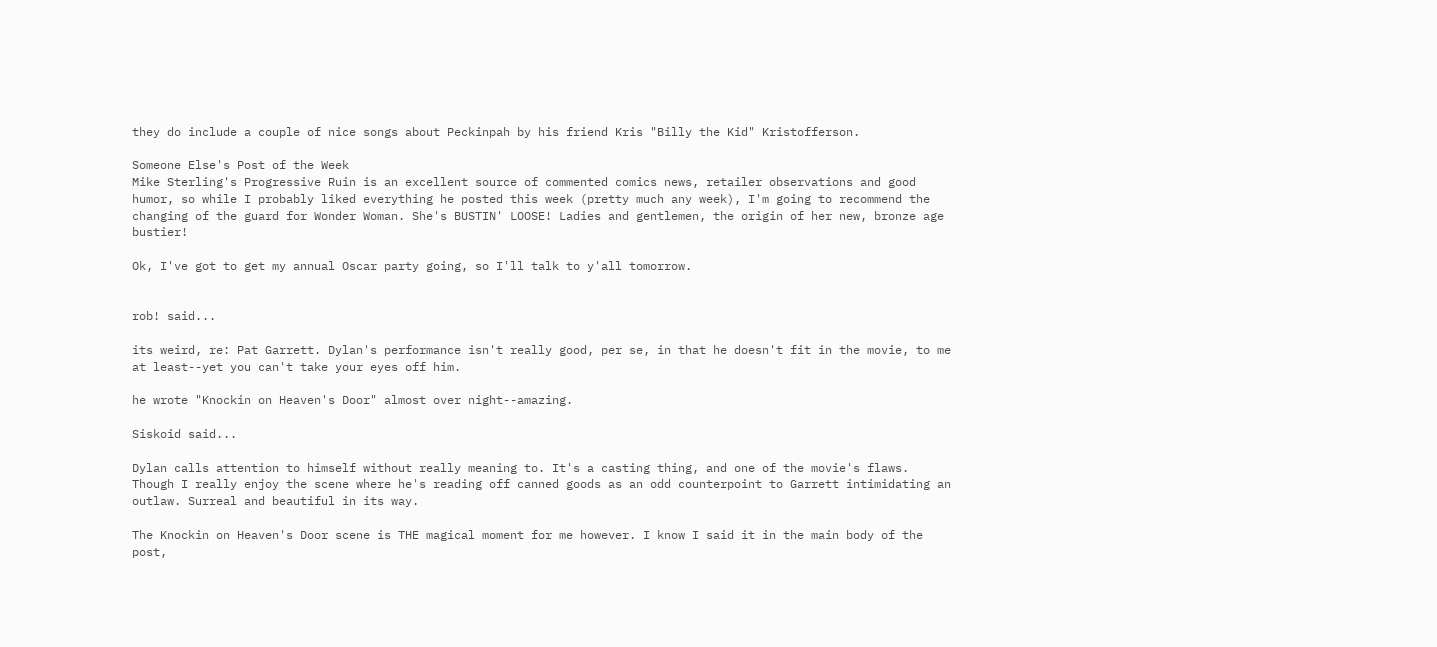they do include a couple of nice songs about Peckinpah by his friend Kris "Billy the Kid" Kristofferson.

Someone Else's Post of the Week
Mike Sterling's Progressive Ruin is an excellent source of commented comics news, retailer observations and good humor, so while I probably liked everything he posted this week (pretty much any week), I'm going to recommend the changing of the guard for Wonder Woman. She's BUSTIN' LOOSE! Ladies and gentlemen, the origin of her new, bronze age bustier!

Ok, I've got to get my annual Oscar party going, so I'll talk to y'all tomorrow.


rob! said...

its weird, re: Pat Garrett. Dylan's performance isn't really good, per se, in that he doesn't fit in the movie, to me at least--yet you can't take your eyes off him.

he wrote "Knockin on Heaven's Door" almost over night--amazing.

Siskoid said...

Dylan calls attention to himself without really meaning to. It's a casting thing, and one of the movie's flaws. Though I really enjoy the scene where he's reading off canned goods as an odd counterpoint to Garrett intimidating an outlaw. Surreal and beautiful in its way.

The Knockin on Heaven's Door scene is THE magical moment for me however. I know I said it in the main body of the post,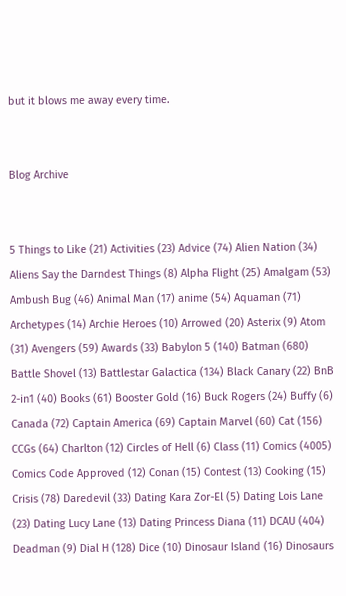but it blows me away every time.


Blog Archive


5 Things to Like (21) Activities (23) Advice (74) Alien Nation (34) Aliens Say the Darndest Things (8) Alpha Flight (25) Amalgam (53) Ambush Bug (46) Animal Man (17) anime (54) Aquaman (71) Archetypes (14) Archie Heroes (10) Arrowed (20) Asterix (9) Atom (31) Avengers (59) Awards (33) Babylon 5 (140) Batman (680) Battle Shovel (13) Battlestar Galactica (134) Black Canary (22) BnB 2-in1 (40) Books (61) Booster Gold (16) Buck Rogers (24) Buffy (6) Canada (72) Captain America (69) Captain Marvel (60) Cat (156) CCGs (64) Charlton (12) Circles of Hell (6) Class (11) Comics (4005) Comics Code Approved (12) Conan (15) Contest (13) Cooking (15) Crisis (78) Daredevil (33) Dating Kara Zor-El (5) Dating Lois Lane (23) Dating Lucy Lane (13) Dating Princess Diana (11) DCAU (404) Deadman (9) Dial H (128) Dice (10) Dinosaur Island (16) Dinosaurs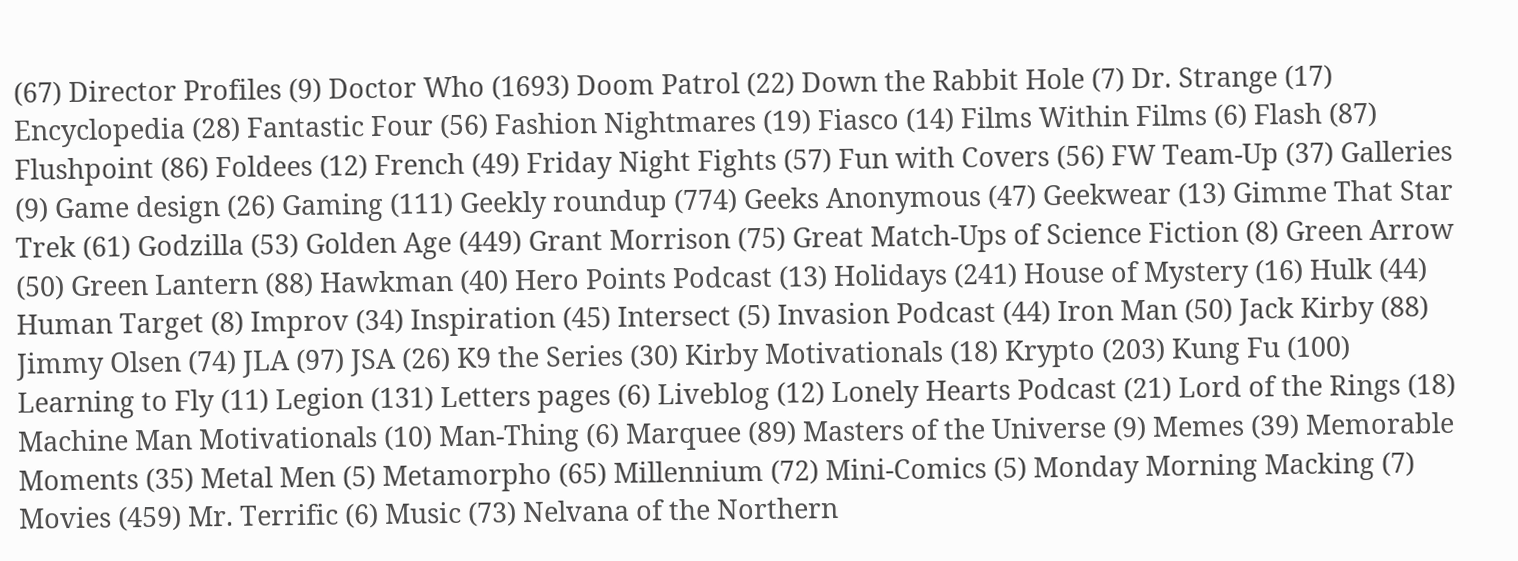(67) Director Profiles (9) Doctor Who (1693) Doom Patrol (22) Down the Rabbit Hole (7) Dr. Strange (17) Encyclopedia (28) Fantastic Four (56) Fashion Nightmares (19) Fiasco (14) Films Within Films (6) Flash (87) Flushpoint (86) Foldees (12) French (49) Friday Night Fights (57) Fun with Covers (56) FW Team-Up (37) Galleries (9) Game design (26) Gaming (111) Geekly roundup (774) Geeks Anonymous (47) Geekwear (13) Gimme That Star Trek (61) Godzilla (53) Golden Age (449) Grant Morrison (75) Great Match-Ups of Science Fiction (8) Green Arrow (50) Green Lantern (88) Hawkman (40) Hero Points Podcast (13) Holidays (241) House of Mystery (16) Hulk (44) Human Target (8) Improv (34) Inspiration (45) Intersect (5) Invasion Podcast (44) Iron Man (50) Jack Kirby (88) Jimmy Olsen (74) JLA (97) JSA (26) K9 the Series (30) Kirby Motivationals (18) Krypto (203) Kung Fu (100) Learning to Fly (11) Legion (131) Letters pages (6) Liveblog (12) Lonely Hearts Podcast (21) Lord of the Rings (18) Machine Man Motivationals (10) Man-Thing (6) Marquee (89) Masters of the Universe (9) Memes (39) Memorable Moments (35) Metal Men (5) Metamorpho (65) Millennium (72) Mini-Comics (5) Monday Morning Macking (7) Movies (459) Mr. Terrific (6) Music (73) Nelvana of the Northern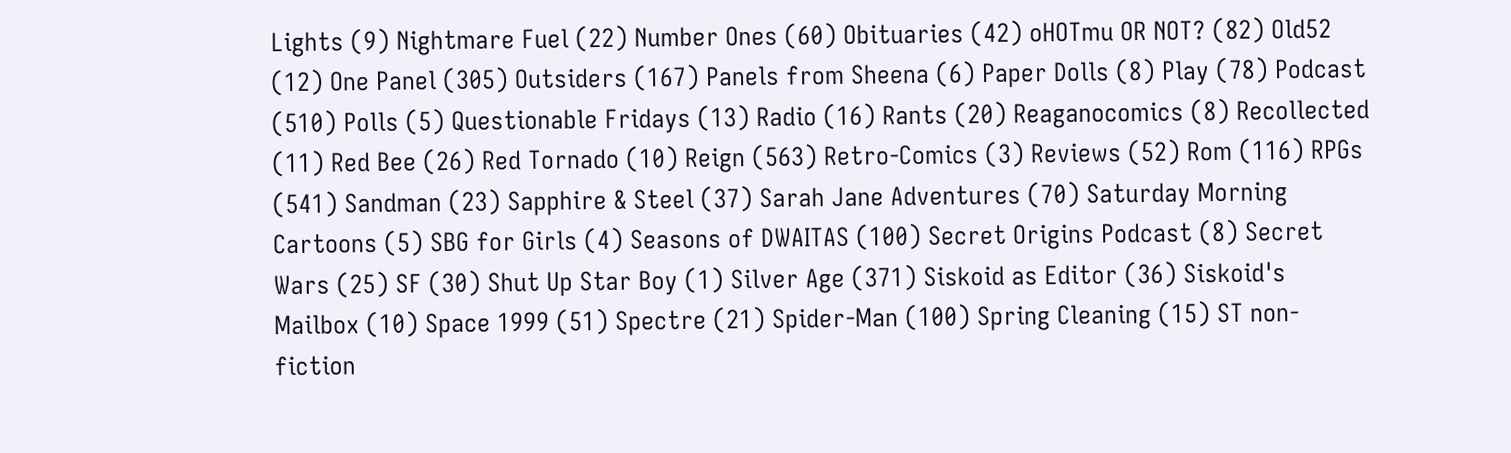Lights (9) Nightmare Fuel (22) Number Ones (60) Obituaries (42) oHOTmu OR NOT? (82) Old52 (12) One Panel (305) Outsiders (167) Panels from Sheena (6) Paper Dolls (8) Play (78) Podcast (510) Polls (5) Questionable Fridays (13) Radio (16) Rants (20) Reaganocomics (8) Recollected (11) Red Bee (26) Red Tornado (10) Reign (563) Retro-Comics (3) Reviews (52) Rom (116) RPGs (541) Sandman (23) Sapphire & Steel (37) Sarah Jane Adventures (70) Saturday Morning Cartoons (5) SBG for Girls (4) Seasons of DWAITAS (100) Secret Origins Podcast (8) Secret Wars (25) SF (30) Shut Up Star Boy (1) Silver Age (371) Siskoid as Editor (36) Siskoid's Mailbox (10) Space 1999 (51) Spectre (21) Spider-Man (100) Spring Cleaning (15) ST non-fiction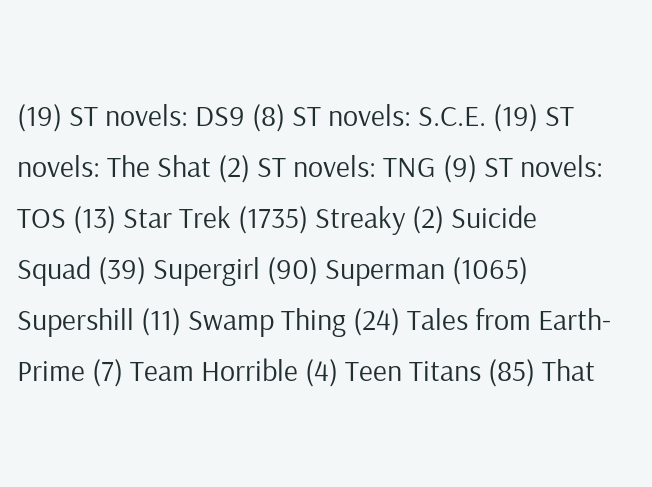(19) ST novels: DS9 (8) ST novels: S.C.E. (19) ST novels: The Shat (2) ST novels: TNG (9) ST novels: TOS (13) Star Trek (1735) Streaky (2) Suicide Squad (39) Supergirl (90) Superman (1065) Supershill (11) Swamp Thing (24) Tales from Earth-Prime (7) Team Horrible (4) Teen Titans (85) That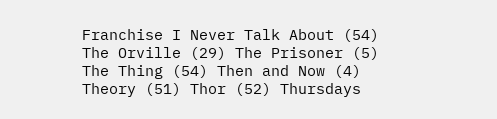Franchise I Never Talk About (54) The Orville (29) The Prisoner (5) The Thing (54) Then and Now (4) Theory (51) Thor (52) Thursdays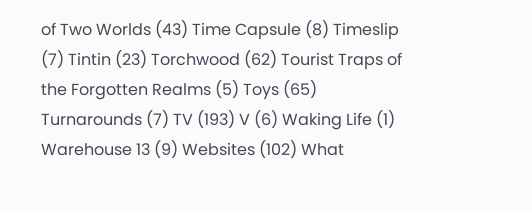of Two Worlds (43) Time Capsule (8) Timeslip (7) Tintin (23) Torchwood (62) Tourist Traps of the Forgotten Realms (5) Toys (65) Turnarounds (7) TV (193) V (6) Waking Life (1) Warehouse 13 (9) Websites (102) What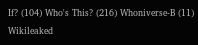If? (104) Who's This? (216) Whoniverse-B (11) Wikileaked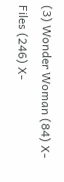(3) Wonder Woman (84) X-Files (246) X-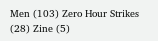Men (103) Zero Hour Strikes (28) Zine (5)